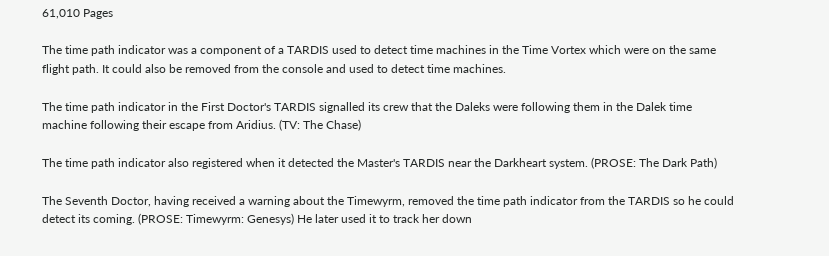61,010 Pages

The time path indicator was a component of a TARDIS used to detect time machines in the Time Vortex which were on the same flight path. It could also be removed from the console and used to detect time machines.

The time path indicator in the First Doctor's TARDIS signalled its crew that the Daleks were following them in the Dalek time machine following their escape from Aridius. (TV: The Chase)

The time path indicator also registered when it detected the Master's TARDIS near the Darkheart system. (PROSE: The Dark Path)

The Seventh Doctor, having received a warning about the Timewyrm, removed the time path indicator from the TARDIS so he could detect its coming. (PROSE: Timewyrm: Genesys) He later used it to track her down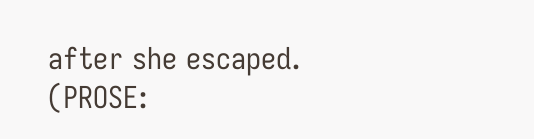after she escaped. (PROSE: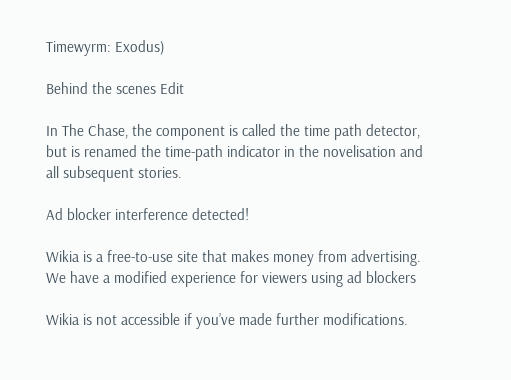Timewyrm: Exodus)

Behind the scenes Edit

In The Chase, the component is called the time path detector, but is renamed the time-path indicator in the novelisation and all subsequent stories.

Ad blocker interference detected!

Wikia is a free-to-use site that makes money from advertising. We have a modified experience for viewers using ad blockers

Wikia is not accessible if you’ve made further modifications.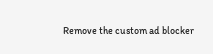Remove the custom ad blocker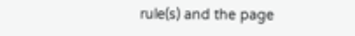rule(s) and the page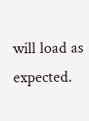will load as expected.